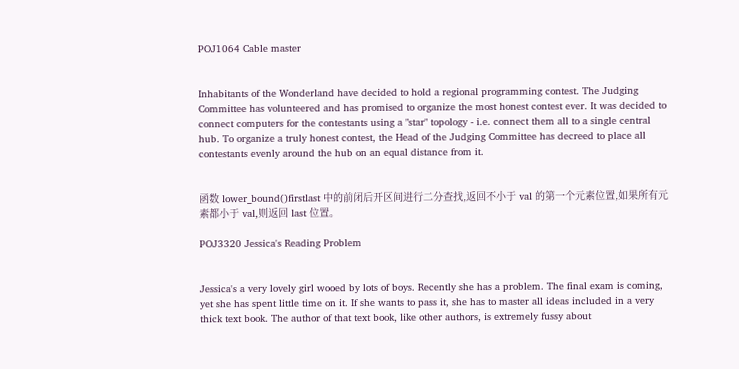POJ1064 Cable master


Inhabitants of the Wonderland have decided to hold a regional programming contest. The Judging Committee has volunteered and has promised to organize the most honest contest ever. It was decided to connect computers for the contestants using a "star" topology - i.e. connect them all to a single central hub. To organize a truly honest contest, the Head of the Judging Committee has decreed to place all contestants evenly around the hub on an equal distance from it.


函数 lower_bound()firstlast 中的前闭后开区间进行二分查找,返回不小于 val 的第一个元素位置,如果所有元素都小于 val,则返回 last 位置。

POJ3320 Jessica's Reading Problem


Jessica's a very lovely girl wooed by lots of boys. Recently she has a problem. The final exam is coming, yet she has spent little time on it. If she wants to pass it, she has to master all ideas included in a very thick text book. The author of that text book, like other authors, is extremely fussy about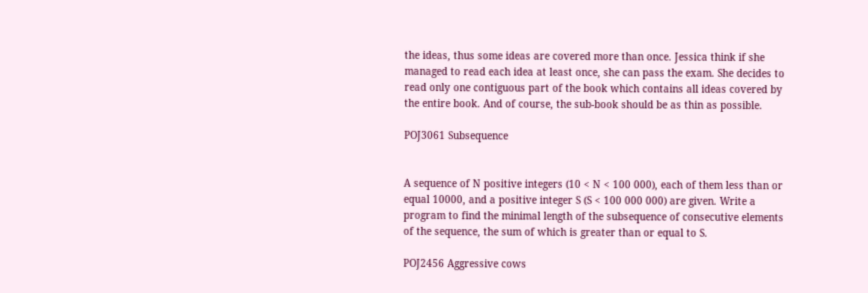the ideas, thus some ideas are covered more than once. Jessica think if she managed to read each idea at least once, she can pass the exam. She decides to read only one contiguous part of the book which contains all ideas covered by the entire book. And of course, the sub-book should be as thin as possible.

POJ3061 Subsequence


A sequence of N positive integers (10 < N < 100 000), each of them less than or equal 10000, and a positive integer S (S < 100 000 000) are given. Write a program to find the minimal length of the subsequence of consecutive elements of the sequence, the sum of which is greater than or equal to S.

POJ2456 Aggressive cows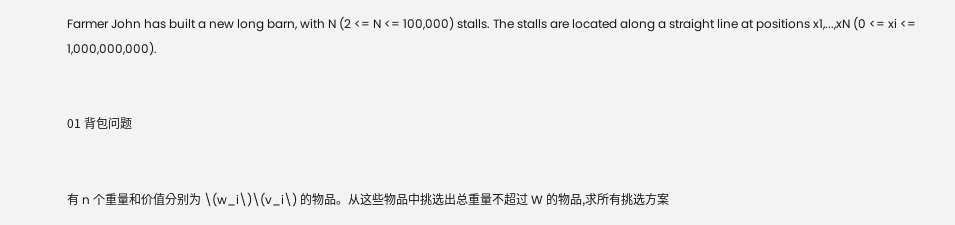Farmer John has built a new long barn, with N (2 <= N <= 100,000) stalls. The stalls are located along a straight line at positions x1,...,xN (0 <= xi <= 1,000,000,000).


01 背包问题


有 n 个重量和价值分别为 \(w_i\)\(v_i\) 的物品。从这些物品中挑选出总重量不超过 W 的物品,求所有挑选方案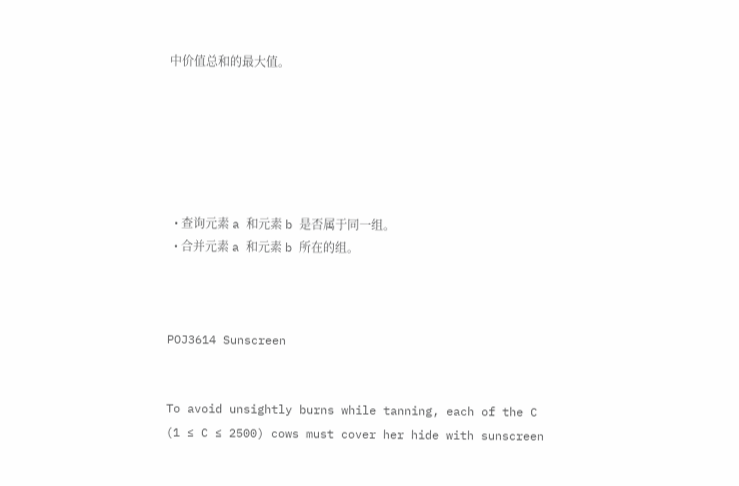中价值总和的最大值。






  • 查询元素 a 和元素 b 是否属于同一组。
  • 合并元素 a 和元素 b 所在的组。



POJ3614 Sunscreen


To avoid unsightly burns while tanning, each of the C (1 ≤ C ≤ 2500) cows must cover her hide with sunscreen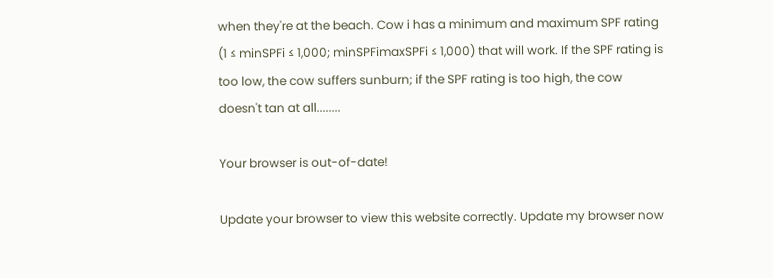when they're at the beach. Cow i has a minimum and maximum SPF rating (1 ≤ minSPFi ≤ 1,000; minSPFimaxSPFi ≤ 1,000) that will work. If the SPF rating is too low, the cow suffers sunburn; if the SPF rating is too high, the cow doesn't tan at all........

Your browser is out-of-date!

Update your browser to view this website correctly. Update my browser now